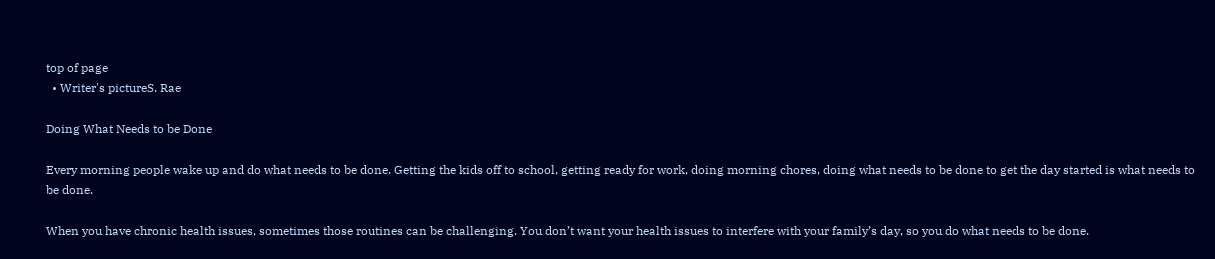top of page
  • Writer's pictureS. Rae

Doing What Needs to be Done

Every morning people wake up and do what needs to be done. Getting the kids off to school, getting ready for work, doing morning chores, doing what needs to be done to get the day started is what needs to be done.

When you have chronic health issues, sometimes those routines can be challenging. You don’t want your health issues to interfere with your family’s day, so you do what needs to be done.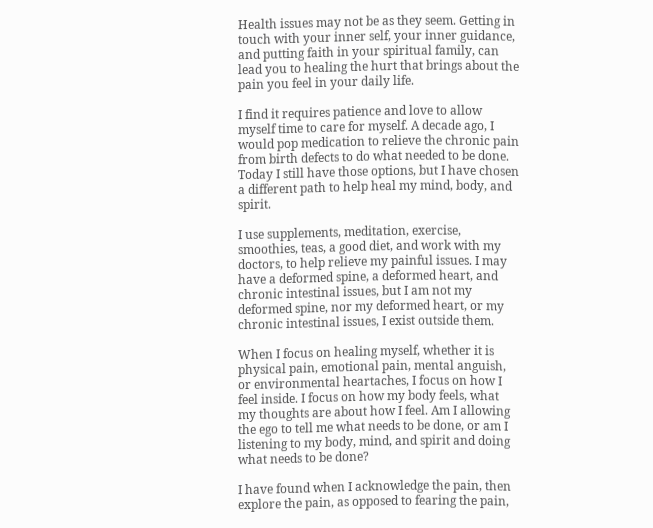Health issues may not be as they seem. Getting in touch with your inner self, your inner guidance, and putting faith in your spiritual family, can lead you to healing the hurt that brings about the pain you feel in your daily life.

I find it requires patience and love to allow myself time to care for myself. A decade ago, I would pop medication to relieve the chronic pain from birth defects to do what needed to be done. Today I still have those options, but I have chosen a different path to help heal my mind, body, and spirit.

I use supplements, meditation, exercise, smoothies, teas, a good diet, and work with my doctors, to help relieve my painful issues. I may have a deformed spine, a deformed heart, and chronic intestinal issues, but I am not my deformed spine, nor my deformed heart, or my chronic intestinal issues, I exist outside them.

When I focus on healing myself, whether it is physical pain, emotional pain, mental anguish, or environmental heartaches, I focus on how I feel inside. I focus on how my body feels, what my thoughts are about how I feel. Am I allowing the ego to tell me what needs to be done, or am I listening to my body, mind, and spirit and doing what needs to be done?

I have found when I acknowledge the pain, then explore the pain, as opposed to fearing the pain,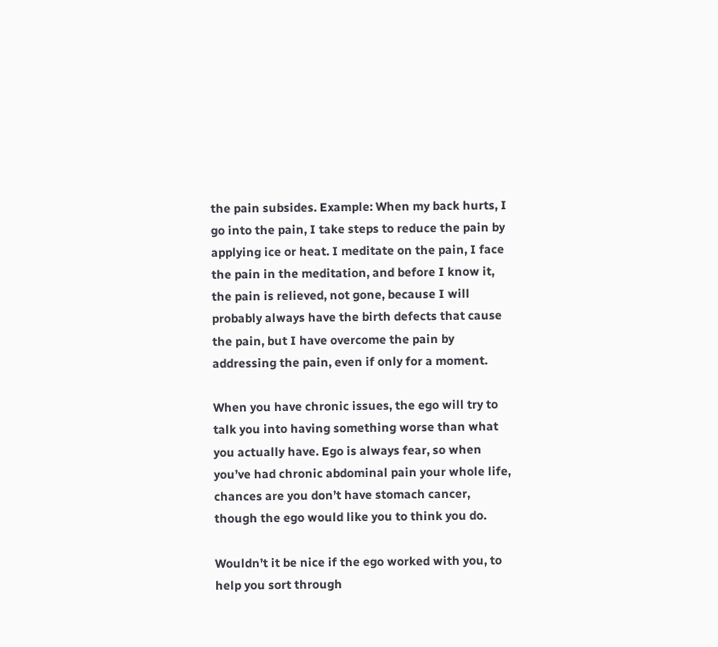the pain subsides. Example: When my back hurts, I go into the pain, I take steps to reduce the pain by applying ice or heat. I meditate on the pain, I face the pain in the meditation, and before I know it, the pain is relieved, not gone, because I will probably always have the birth defects that cause the pain, but I have overcome the pain by addressing the pain, even if only for a moment.

When you have chronic issues, the ego will try to talk you into having something worse than what you actually have. Ego is always fear, so when you’ve had chronic abdominal pain your whole life, chances are you don’t have stomach cancer, though the ego would like you to think you do.

Wouldn’t it be nice if the ego worked with you, to help you sort through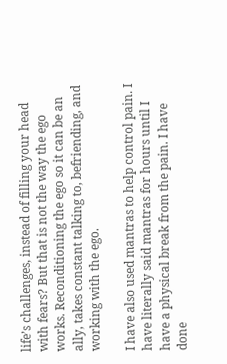life’s challenges, instead of filling your head with fears? But that is not the way the ego works. Reconditioning the ego so it can be an ally, takes constant talking to, befriending, and working with the ego.

I have also used mantras to help control pain. I have literally said mantras for hours until I have a physical break from the pain. I have done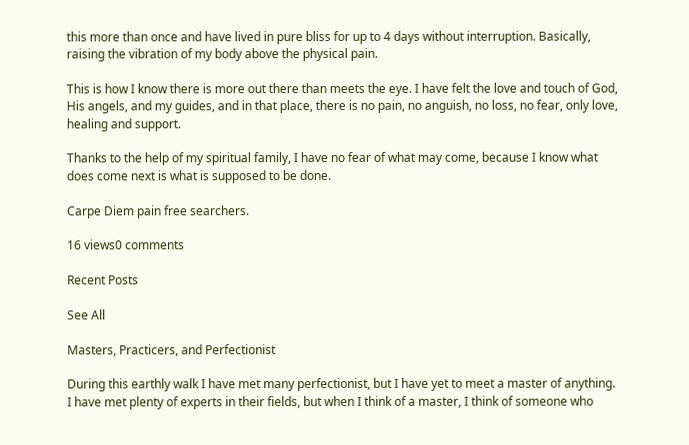this more than once and have lived in pure bliss for up to 4 days without interruption. Basically, raising the vibration of my body above the physical pain.

This is how I know there is more out there than meets the eye. I have felt the love and touch of God, His angels, and my guides, and in that place, there is no pain, no anguish, no loss, no fear, only love, healing and support.

Thanks to the help of my spiritual family, I have no fear of what may come, because I know what does come next is what is supposed to be done.

Carpe Diem pain free searchers.

16 views0 comments

Recent Posts

See All

Masters, Practicers, and Perfectionist

During this earthly walk I have met many perfectionist, but I have yet to meet a master of anything. I have met plenty of experts in their fields, but when I think of a master, I think of someone who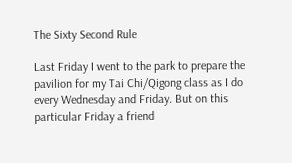The Sixty Second Rule

Last Friday I went to the park to prepare the pavilion for my Tai Chi/Qigong class as I do every Wednesday and Friday. But on this particular Friday a friend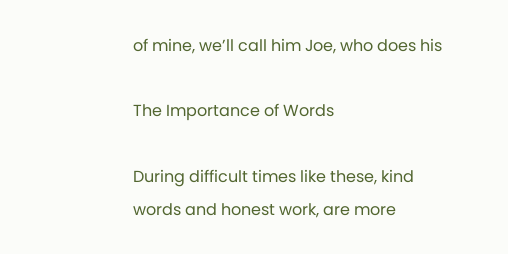of mine, we’ll call him Joe, who does his

The Importance of Words

During difficult times like these, kind words and honest work, are more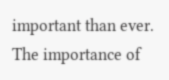important than ever. The importance of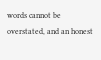words cannot be overstated, and an honest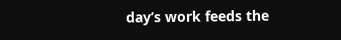day’s work feeds the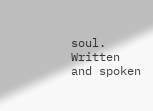soul. Written and spoken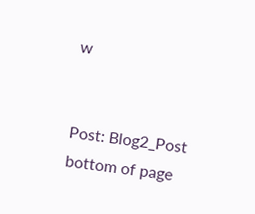w


Post: Blog2_Post
bottom of page